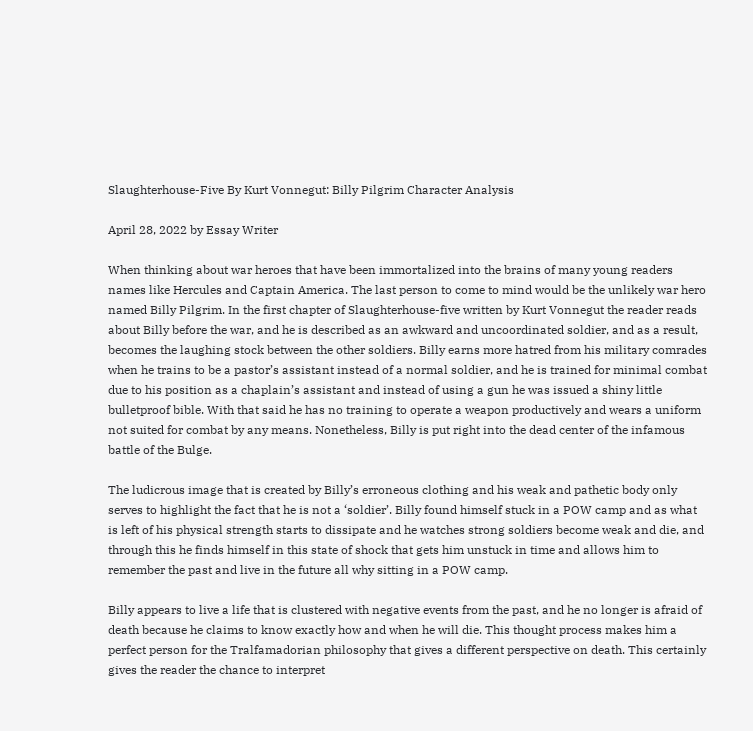Slaughterhouse-Five By Kurt Vonnegut: Billy Pilgrim Character Analysis

April 28, 2022 by Essay Writer

When thinking about war heroes that have been immortalized into the brains of many young readers names like Hercules and Captain America. The last person to come to mind would be the unlikely war hero named Billy Pilgrim. In the first chapter of Slaughterhouse-five written by Kurt Vonnegut the reader reads about Billy before the war, and he is described as an awkward and uncoordinated soldier, and as a result, becomes the laughing stock between the other soldiers. Billy earns more hatred from his military comrades when he trains to be a pastor’s assistant instead of a normal soldier, and he is trained for minimal combat due to his position as a chaplain’s assistant and instead of using a gun he was issued a shiny little bulletproof bible. With that said he has no training to operate a weapon productively and wears a uniform not suited for combat by any means. Nonetheless, Billy is put right into the dead center of the infamous battle of the Bulge.

The ludicrous image that is created by Billy’s erroneous clothing and his weak and pathetic body only serves to highlight the fact that he is not a ‘soldier’. Billy found himself stuck in a POW camp and as what is left of his physical strength starts to dissipate and he watches strong soldiers become weak and die, and through this he finds himself in this state of shock that gets him unstuck in time and allows him to remember the past and live in the future all why sitting in a POW camp.

Billy appears to live a life that is clustered with negative events from the past, and he no longer is afraid of death because he claims to know exactly how and when he will die. This thought process makes him a perfect person for the Tralfamadorian philosophy that gives a different perspective on death. This certainly gives the reader the chance to interpret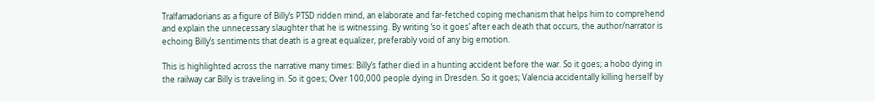Tralfamadorians as a figure of Billy’s PTSD ridden mind, an elaborate and far-fetched coping mechanism that helps him to comprehend and explain the unnecessary slaughter that he is witnessing. By writing ‘so it goes’ after each death that occurs, the author/narrator is echoing Billy’s sentiments that death is a great equalizer, preferably void of any big emotion.

This is highlighted across the narrative many times: Billy’s father died in a hunting accident before the war. So it goes; a hobo dying in the railway car Billy is traveling in. So it goes; Over 100,000 people dying in Dresden. So it goes; Valencia accidentally killing herself by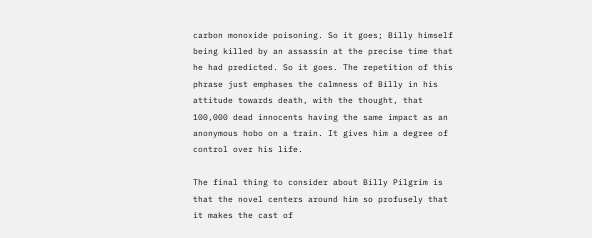carbon monoxide poisoning. So it goes; Billy himself being killed by an assassin at the precise time that he had predicted. So it goes. The repetition of this phrase just emphases the calmness of Billy in his attitude towards death, with the thought, that 100,000 dead innocents having the same impact as an anonymous hobo on a train. It gives him a degree of control over his life.

The final thing to consider about Billy Pilgrim is that the novel centers around him so profusely that it makes the cast of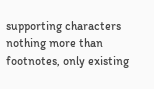supporting characters nothing more than footnotes, only existing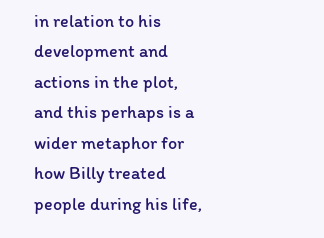in relation to his development and actions in the plot, and this perhaps is a wider metaphor for how Billy treated people during his life,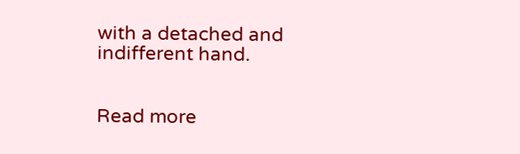with a detached and indifferent hand.


Read more